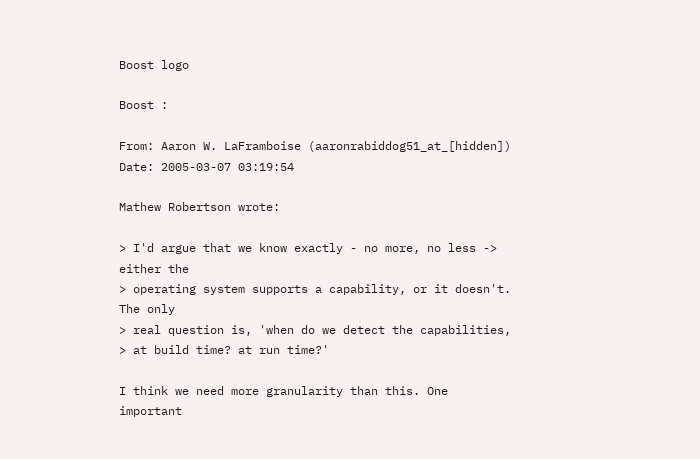Boost logo

Boost :

From: Aaron W. LaFramboise (aaronrabiddog51_at_[hidden])
Date: 2005-03-07 03:19:54

Mathew Robertson wrote:

> I'd argue that we know exactly - no more, no less -> either the
> operating system supports a capability, or it doesn't. The only
> real question is, 'when do we detect the capabilities,
> at build time? at run time?'

I think we need more granularity than this. One important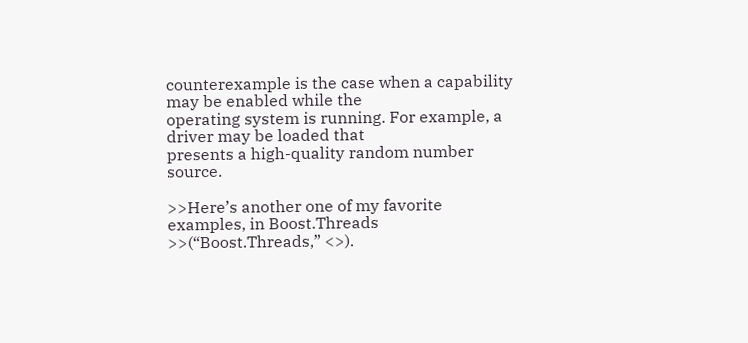counterexample is the case when a capability may be enabled while the
operating system is running. For example, a driver may be loaded that
presents a high-quality random number source.

>>Here’s another one of my favorite examples, in Boost.Threads
>>(“Boost.Threads,” <>).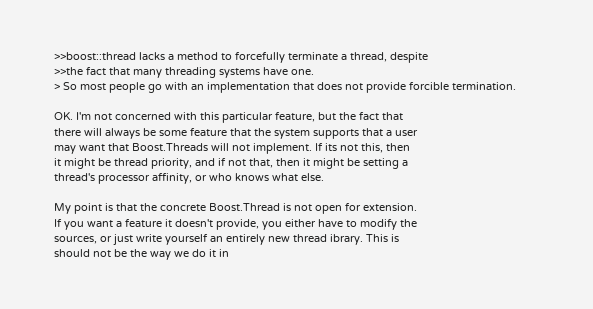>>boost::thread lacks a method to forcefully terminate a thread, despite
>>the fact that many threading systems have one.
> So most people go with an implementation that does not provide forcible termination.

OK. I'm not concerned with this particular feature, but the fact that
there will always be some feature that the system supports that a user
may want that Boost.Threads will not implement. If its not this, then
it might be thread priority, and if not that, then it might be setting a
thread's processor affinity, or who knows what else.

My point is that the concrete Boost.Thread is not open for extension.
If you want a feature it doesn't provide, you either have to modify the
sources, or just write yourself an entirely new thread ibrary. This is
should not be the way we do it in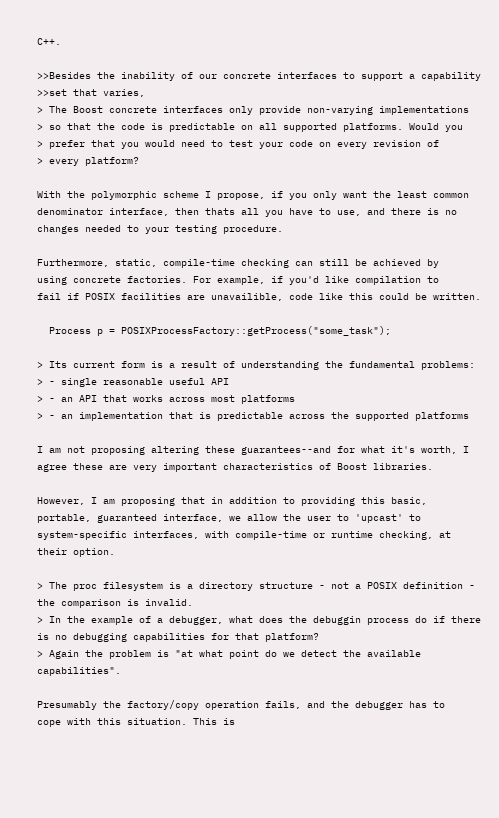C++.

>>Besides the inability of our concrete interfaces to support a capability
>>set that varies,
> The Boost concrete interfaces only provide non-varying implementations
> so that the code is predictable on all supported platforms. Would you
> prefer that you would need to test your code on every revision of
> every platform?

With the polymorphic scheme I propose, if you only want the least common
denominator interface, then thats all you have to use, and there is no
changes needed to your testing procedure.

Furthermore, static, compile-time checking can still be achieved by
using concrete factories. For example, if you'd like compilation to
fail if POSIX facilities are unavailible, code like this could be written.

  Process p = POSIXProcessFactory::getProcess("some_task");

> Its current form is a result of understanding the fundamental problems:
> - single reasonable useful API
> - an API that works across most platforms
> - an implementation that is predictable across the supported platforms

I am not proposing altering these guarantees--and for what it's worth, I
agree these are very important characteristics of Boost libraries.

However, I am proposing that in addition to providing this basic,
portable, guaranteed interface, we allow the user to 'upcast' to
system-specific interfaces, with compile-time or runtime checking, at
their option.

> The proc filesystem is a directory structure - not a POSIX definition - the comparison is invalid.
> In the example of a debugger, what does the debuggin process do if there is no debugging capabilities for that platform?
> Again the problem is "at what point do we detect the available capabilities".

Presumably the factory/copy operation fails, and the debugger has to
cope with this situation. This is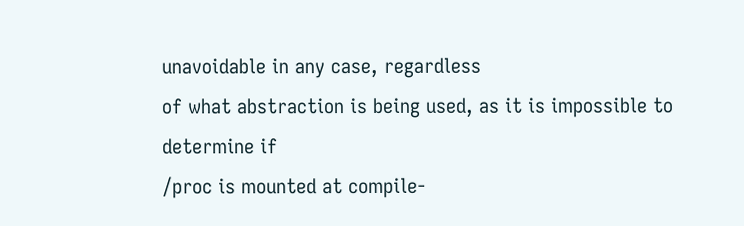unavoidable in any case, regardless
of what abstraction is being used, as it is impossible to determine if
/proc is mounted at compile-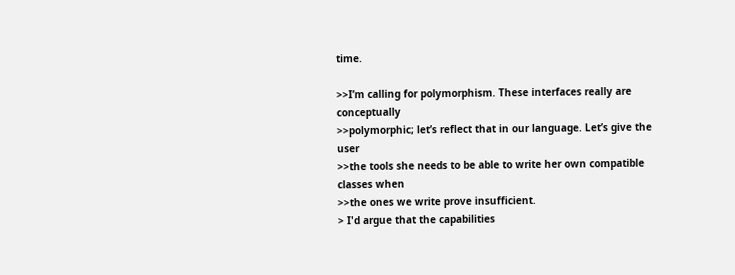time.

>>I’m calling for polymorphism. These interfaces really are conceptually
>>polymorphic; let’s reflect that in our language. Let’s give the user
>>the tools she needs to be able to write her own compatible classes when
>>the ones we write prove insufficient.
> I'd argue that the capabilities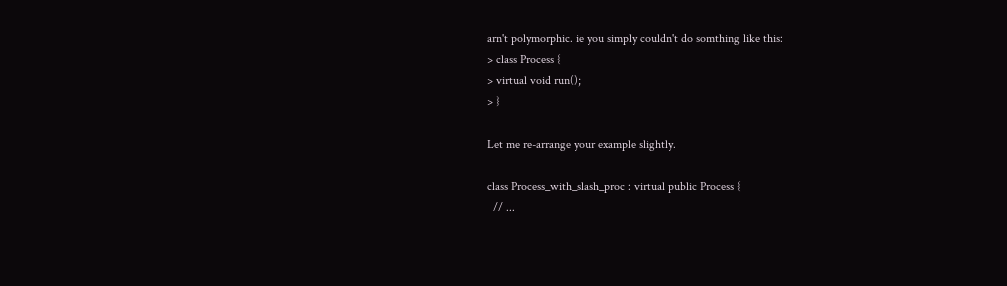arn't polymorphic. ie you simply couldn't do somthing like this:
> class Process {
> virtual void run();
> }

Let me re-arrange your example slightly.

class Process_with_slash_proc : virtual public Process {
  // ...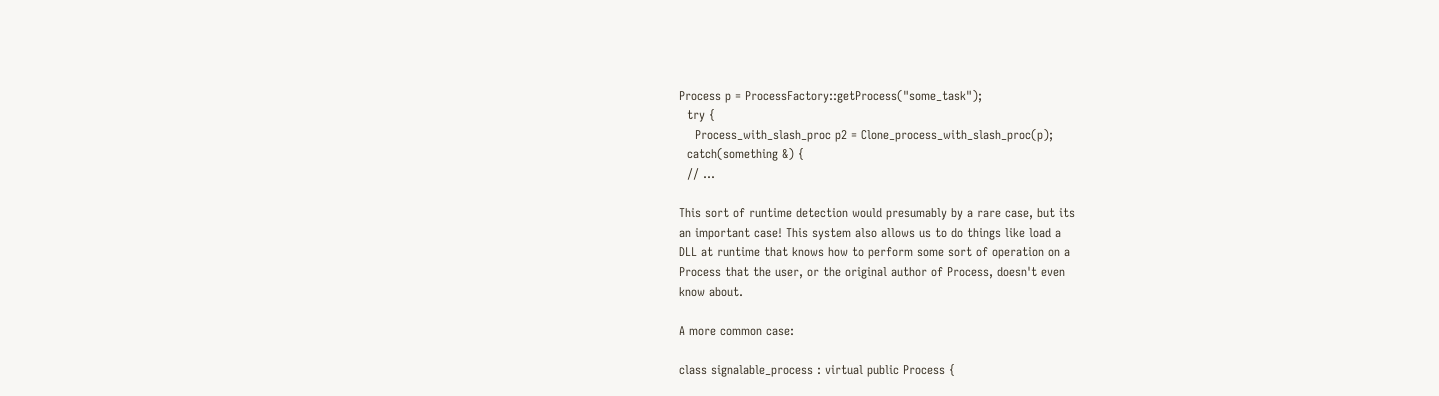Process p = ProcessFactory::getProcess("some_task");
  try {
    Process_with_slash_proc p2 = Clone_process_with_slash_proc(p);
  catch(something &) {
  // ...

This sort of runtime detection would presumably by a rare case, but its
an important case! This system also allows us to do things like load a
DLL at runtime that knows how to perform some sort of operation on a
Process that the user, or the original author of Process, doesn't even
know about.

A more common case:

class signalable_process : virtual public Process {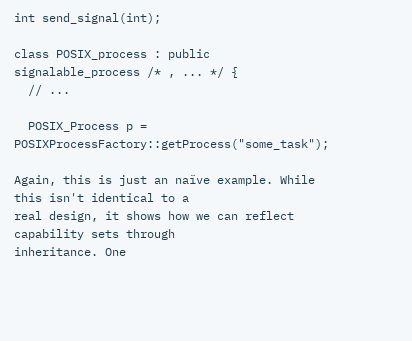int send_signal(int);

class POSIX_process : public signalable_process /* , ... */ {
  // ...

  POSIX_Process p = POSIXProcessFactory::getProcess("some_task");

Again, this is just an naïve example. While this isn't identical to a
real design, it shows how we can reflect capability sets through
inheritance. One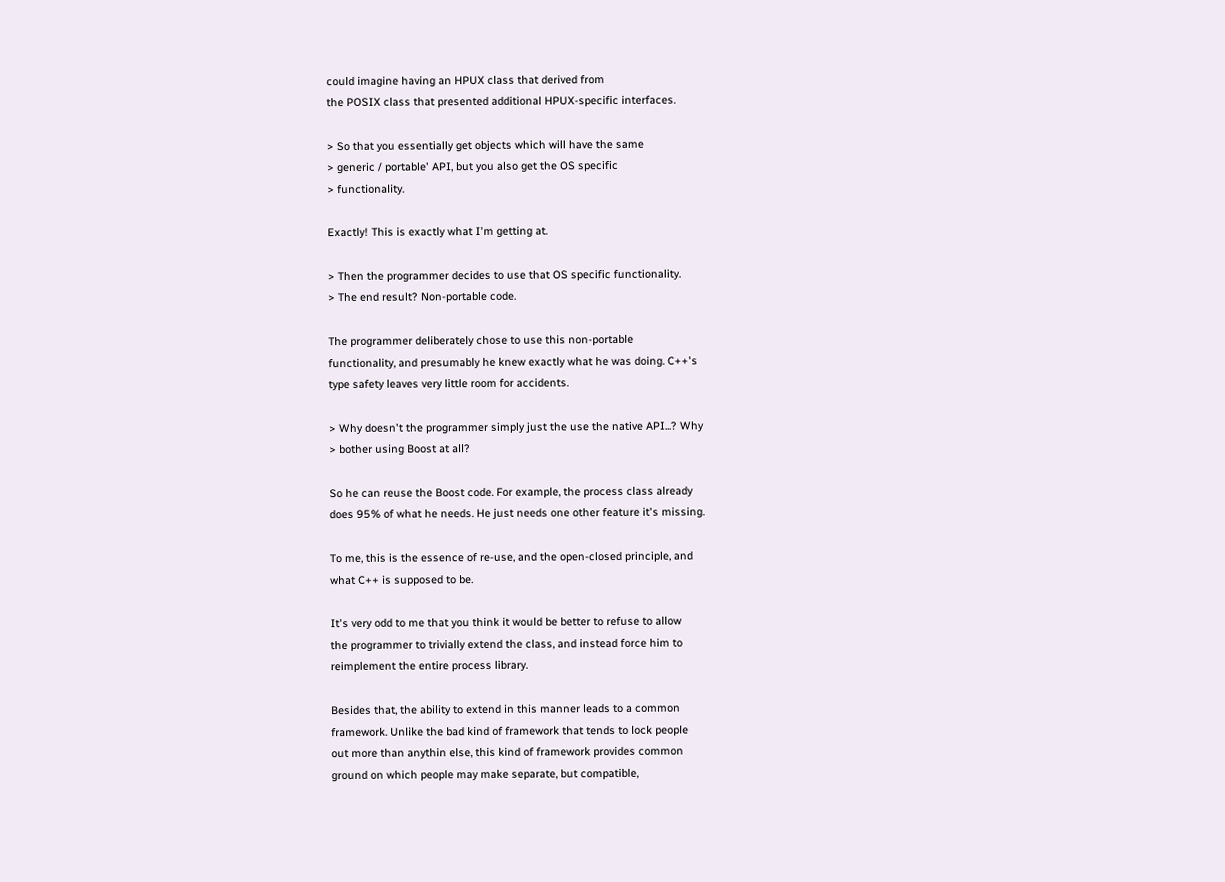could imagine having an HPUX class that derived from
the POSIX class that presented additional HPUX-specific interfaces.

> So that you essentially get objects which will have the same
> generic / portable' API, but you also get the OS specific
> functionality.

Exactly! This is exactly what I'm getting at.

> Then the programmer decides to use that OS specific functionality.
> The end result? Non-portable code.

The programmer deliberately chose to use this non-portable
functionality, and presumably he knew exactly what he was doing. C++'s
type safety leaves very little room for accidents.

> Why doesn't the programmer simply just the use the native API...? Why
> bother using Boost at all?

So he can reuse the Boost code. For example, the process class already
does 95% of what he needs. He just needs one other feature it's missing.

To me, this is the essence of re-use, and the open-closed principle, and
what C++ is supposed to be.

It's very odd to me that you think it would be better to refuse to allow
the programmer to trivially extend the class, and instead force him to
reimplement the entire process library.

Besides that, the ability to extend in this manner leads to a common
framework. Unlike the bad kind of framework that tends to lock people
out more than anythin else, this kind of framework provides common
ground on which people may make separate, but compatible,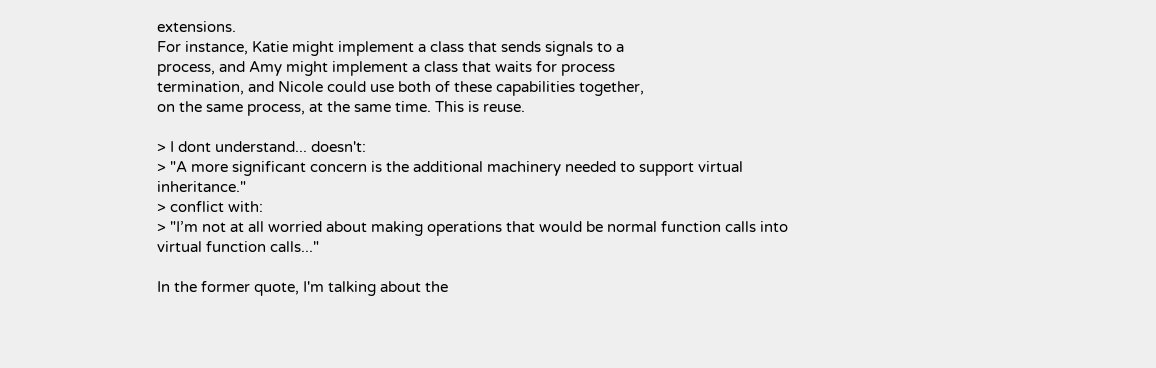extensions.
For instance, Katie might implement a class that sends signals to a
process, and Amy might implement a class that waits for process
termination, and Nicole could use both of these capabilities together,
on the same process, at the same time. This is reuse.

> I dont understand... doesn't:
> "A more significant concern is the additional machinery needed to support virtual inheritance."
> conflict with:
> "I’m not at all worried about making operations that would be normal function calls into virtual function calls..."

In the former quote, I'm talking about the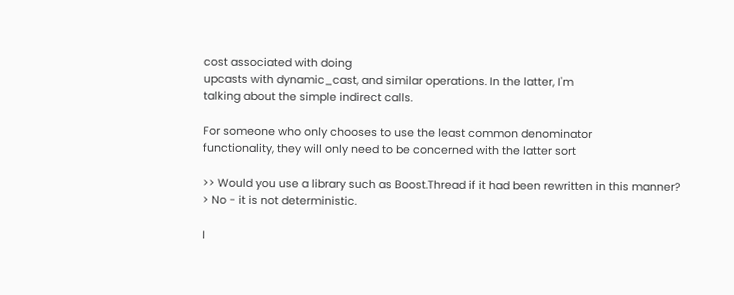cost associated with doing
upcasts with dynamic_cast, and similar operations. In the latter, I'm
talking about the simple indirect calls.

For someone who only chooses to use the least common denominator
functionality, they will only need to be concerned with the latter sort

>> Would you use a library such as Boost.Thread if it had been rewritten in this manner?
> No - it is not deterministic.

I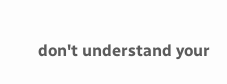don't understand your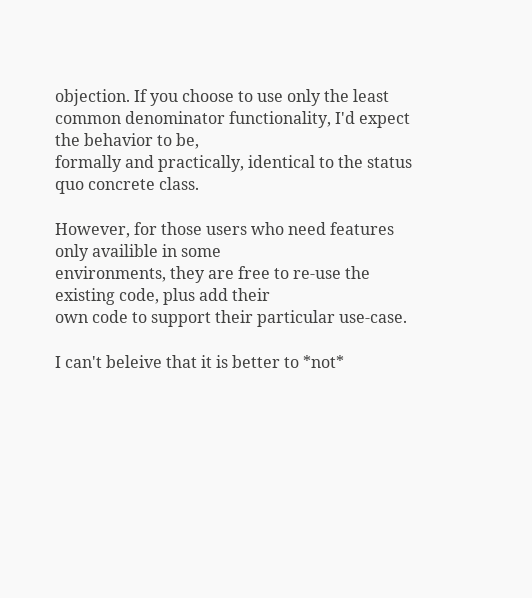objection. If you choose to use only the least
common denominator functionality, I'd expect the behavior to be,
formally and practically, identical to the status quo concrete class.

However, for those users who need features only availible in some
environments, they are free to re-use the existing code, plus add their
own code to support their particular use-case.

I can't beleive that it is better to *not*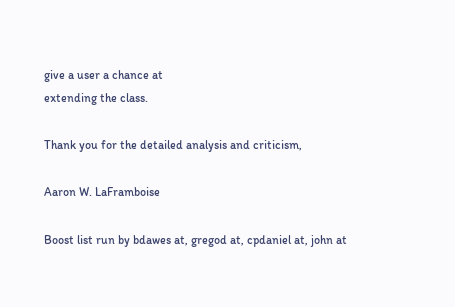give a user a chance at
extending the class.

Thank you for the detailed analysis and criticism,

Aaron W. LaFramboise

Boost list run by bdawes at, gregod at, cpdaniel at, john at